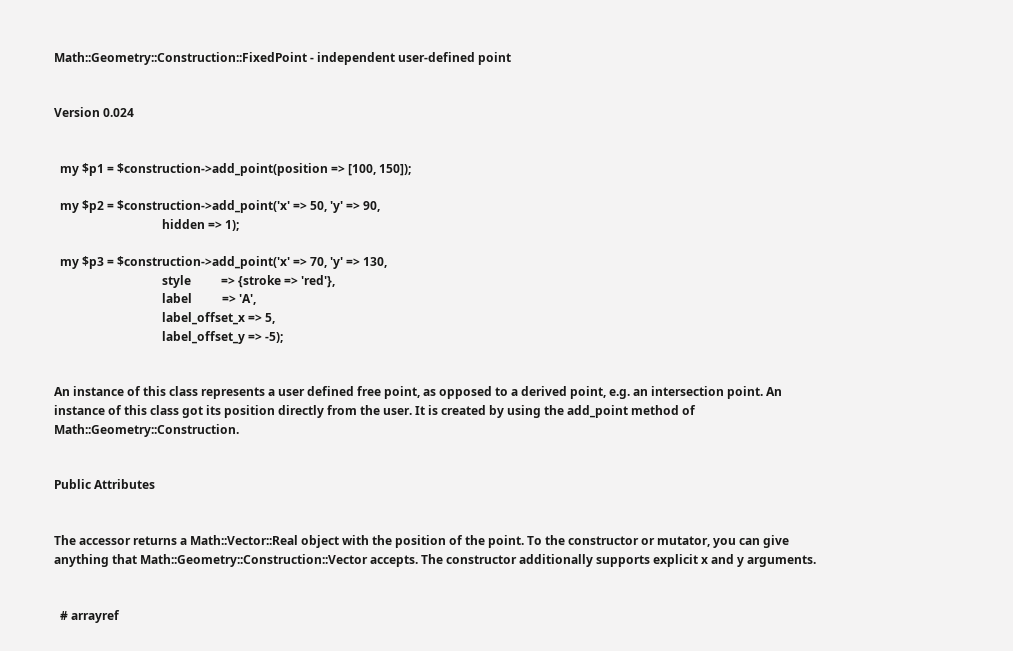Math::Geometry::Construction::FixedPoint - independent user-defined point


Version 0.024


  my $p1 = $construction->add_point(position => [100, 150]);

  my $p2 = $construction->add_point('x' => 50, 'y' => 90,
                                    hidden => 1);

  my $p3 = $construction->add_point('x' => 70, 'y' => 130,
                                    style          => {stroke => 'red'},
                                    label          => 'A',
                                    label_offset_x => 5,
                                    label_offset_y => -5);


An instance of this class represents a user defined free point, as opposed to a derived point, e.g. an intersection point. An instance of this class got its position directly from the user. It is created by using the add_point method of Math::Geometry::Construction.


Public Attributes


The accessor returns a Math::Vector::Real object with the position of the point. To the constructor or mutator, you can give anything that Math::Geometry::Construction::Vector accepts. The constructor additionally supports explicit x and y arguments.


  # arrayref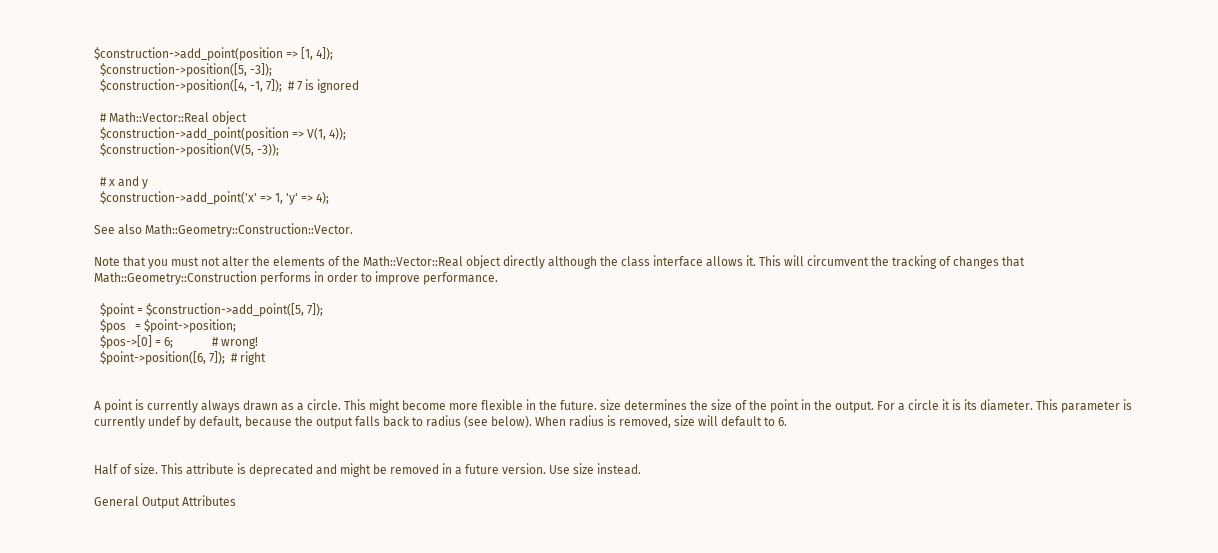$construction->add_point(position => [1, 4]);
  $construction->position([5, -3]);
  $construction->position([4, -1, 7]);  # 7 is ignored

  # Math::Vector::Real object
  $construction->add_point(position => V(1, 4));
  $construction->position(V(5, -3));

  # x and y
  $construction->add_point('x' => 1, 'y' => 4);

See also Math::Geometry::Construction::Vector.

Note that you must not alter the elements of the Math::Vector::Real object directly although the class interface allows it. This will circumvent the tracking of changes that Math::Geometry::Construction performs in order to improve performance.

  $point = $construction->add_point([5, 7]);
  $pos   = $point->position;
  $pos->[0] = 6;             # wrong!
  $point->position([6, 7]);  # right


A point is currently always drawn as a circle. This might become more flexible in the future. size determines the size of the point in the output. For a circle it is its diameter. This parameter is currently undef by default, because the output falls back to radius (see below). When radius is removed, size will default to 6.


Half of size. This attribute is deprecated and might be removed in a future version. Use size instead.

General Output Attributes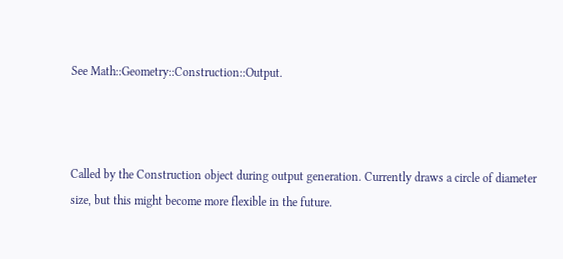See Math::Geometry::Construction::Output.



Called by the Construction object during output generation. Currently draws a circle of diameter size, but this might become more flexible in the future.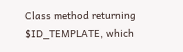Class method returning $ID_TEMPLATE, which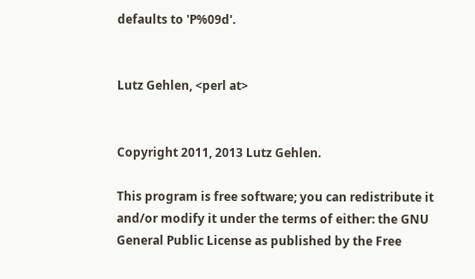defaults to 'P%09d'.


Lutz Gehlen, <perl at>


Copyright 2011, 2013 Lutz Gehlen.

This program is free software; you can redistribute it and/or modify it under the terms of either: the GNU General Public License as published by the Free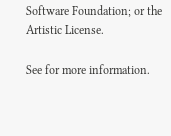Software Foundation; or the Artistic License.

See for more information.